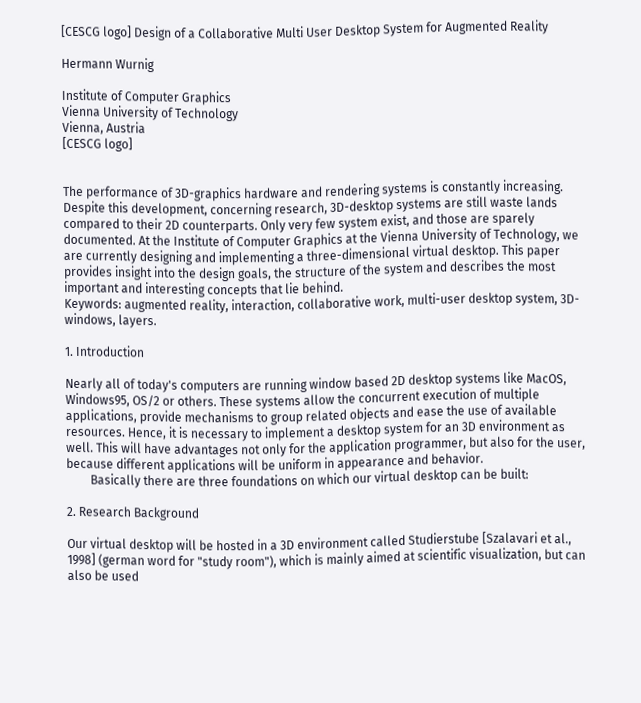[CESCG logo] Design of a Collaborative Multi User Desktop System for Augmented Reality

Hermann Wurnig

Institute of Computer Graphics
Vienna University of Technology
Vienna, Austria
[CESCG logo]


The performance of 3D-graphics hardware and rendering systems is constantly increasing. Despite this development, concerning research, 3D-desktop systems are still waste lands compared to their 2D counterparts. Only very few system exist, and those are sparely documented. At the Institute of Computer Graphics at the Vienna University of Technology, we are currently designing and implementing a three-dimensional virtual desktop. This paper provides insight into the design goals, the structure of the system and describes the most important and interesting concepts that lie behind.
Keywords: augmented reality, interaction, collaborative work, multi-user desktop system, 3D-windows, layers.

1. Introduction

Nearly all of today's computers are running window based 2D desktop systems like MacOS, Windows95, OS/2 or others. These systems allow the concurrent execution of multiple applications, provide mechanisms to group related objects and ease the use of available resources. Hence, it is necessary to implement a desktop system for an 3D environment as well. This will have advantages not only for the application programmer, but also for the user, because different applications will be uniform in appearance and behavior.
        Basically there are three foundations on which our virtual desktop can be built:

2. Research Background

Our virtual desktop will be hosted in a 3D environment called Studierstube [Szalavari et al., 1998] (german word for "study room"), which is mainly aimed at scientific visualization, but can also be used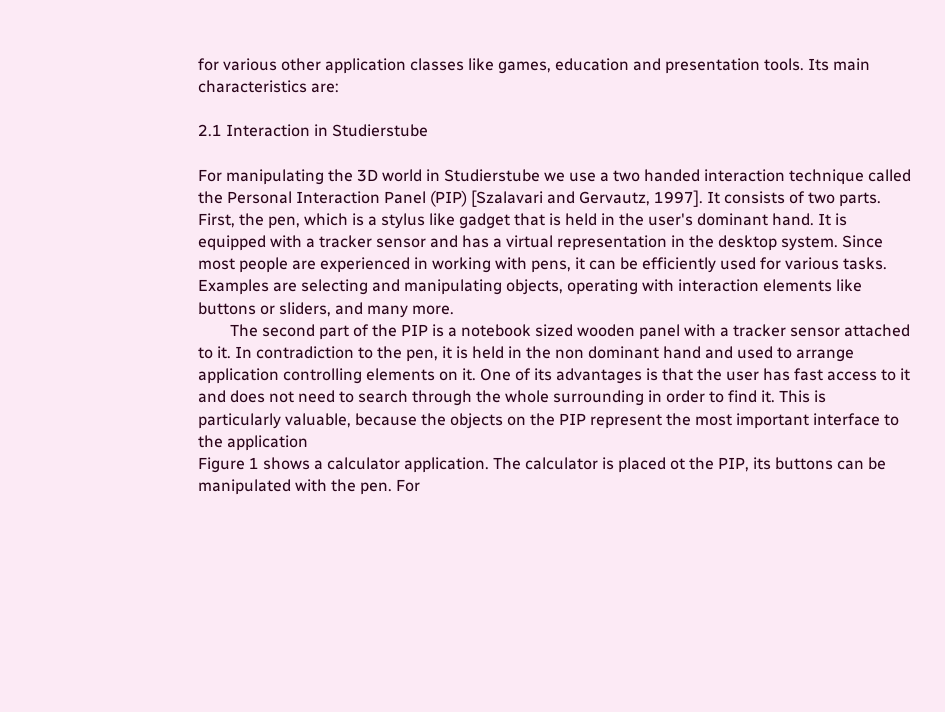for various other application classes like games, education and presentation tools. Its main characteristics are:

2.1 Interaction in Studierstube

For manipulating the 3D world in Studierstube we use a two handed interaction technique called the Personal Interaction Panel (PIP) [Szalavari and Gervautz, 1997]. It consists of two parts. First, the pen, which is a stylus like gadget that is held in the user's dominant hand. It is equipped with a tracker sensor and has a virtual representation in the desktop system. Since most people are experienced in working with pens, it can be efficiently used for various tasks. Examples are selecting and manipulating objects, operating with interaction elements like buttons or sliders, and many more.
        The second part of the PIP is a notebook sized wooden panel with a tracker sensor attached to it. In contradiction to the pen, it is held in the non dominant hand and used to arrange application controlling elements on it. One of its advantages is that the user has fast access to it and does not need to search through the whole surrounding in order to find it. This is particularly valuable, because the objects on the PIP represent the most important interface to the application
Figure 1 shows a calculator application. The calculator is placed ot the PIP, its buttons can be manipulated with the pen. For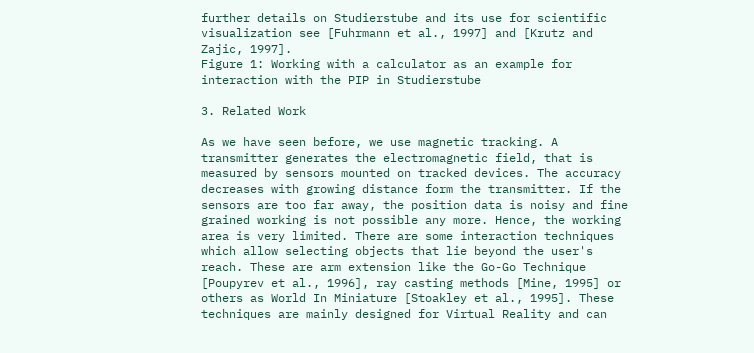further details on Studierstube and its use for scientific visualization see [Fuhrmann et al., 1997] and [Krutz and Zajic, 1997].
Figure 1: Working with a calculator as an example for interaction with the PIP in Studierstube

3. Related Work

As we have seen before, we use magnetic tracking. A transmitter generates the electromagnetic field, that is measured by sensors mounted on tracked devices. The accuracy decreases with growing distance form the transmitter. If the sensors are too far away, the position data is noisy and fine grained working is not possible any more. Hence, the working area is very limited. There are some interaction techniques which allow selecting objects that lie beyond the user's reach. These are arm extension like the Go-Go Technique [Poupyrev et al., 1996], ray casting methods [Mine, 1995] or others as World In Miniature [Stoakley et al., 1995]. These techniques are mainly designed for Virtual Reality and can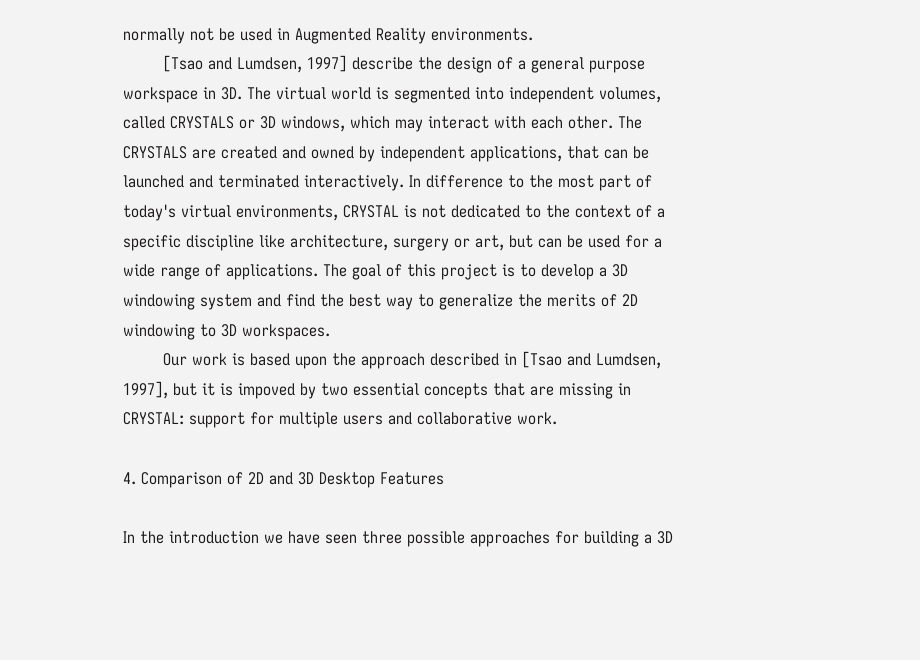normally not be used in Augmented Reality environments.
        [Tsao and Lumdsen, 1997] describe the design of a general purpose workspace in 3D. The virtual world is segmented into independent volumes, called CRYSTALS or 3D windows, which may interact with each other. The CRYSTALS are created and owned by independent applications, that can be launched and terminated interactively. In difference to the most part of today's virtual environments, CRYSTAL is not dedicated to the context of a specific discipline like architecture, surgery or art, but can be used for a wide range of applications. The goal of this project is to develop a 3D windowing system and find the best way to generalize the merits of 2D windowing to 3D workspaces.
        Our work is based upon the approach described in [Tsao and Lumdsen, 1997], but it is impoved by two essential concepts that are missing in CRYSTAL: support for multiple users and collaborative work.

4. Comparison of 2D and 3D Desktop Features

In the introduction we have seen three possible approaches for building a 3D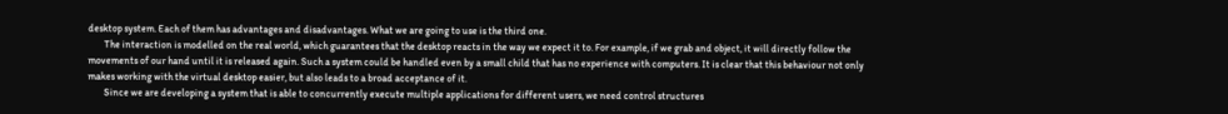desktop system. Each of them has advantages and disadvantages. What we are going to use is the third one.
        The interaction is modelled on the real world, which guarantees that the desktop reacts in the way we expect it to. For example, if we grab and object, it will directly follow the movements of our hand until it is released again. Such a system could be handled even by a small child that has no experience with computers. It is clear that this behaviour not only makes working with the virtual desktop easier, but also leads to a broad acceptance of it.
        Since we are developing a system that is able to concurrently execute multiple applications for different users, we need control structures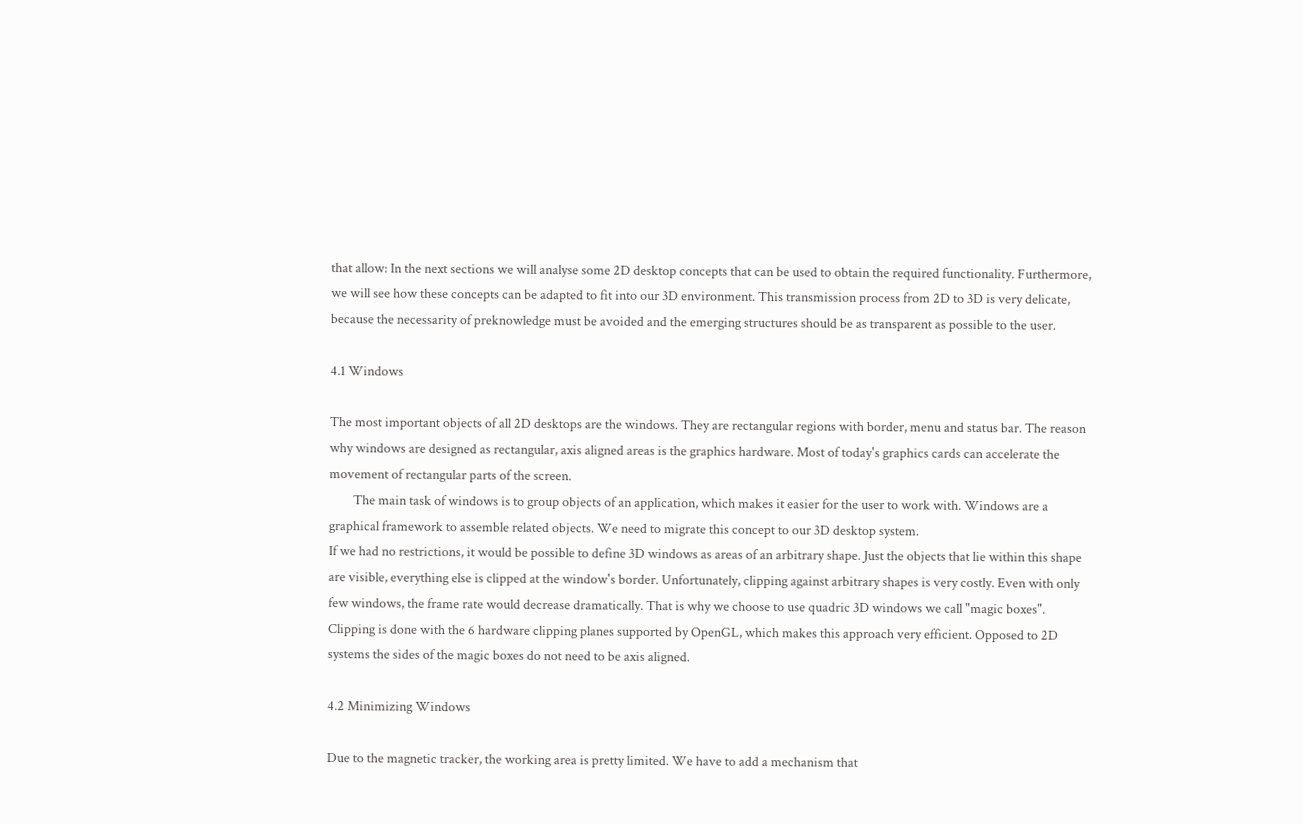that allow: In the next sections we will analyse some 2D desktop concepts that can be used to obtain the required functionality. Furthermore, we will see how these concepts can be adapted to fit into our 3D environment. This transmission process from 2D to 3D is very delicate, because the necessarity of preknowledge must be avoided and the emerging structures should be as transparent as possible to the user.

4.1 Windows

The most important objects of all 2D desktops are the windows. They are rectangular regions with border, menu and status bar. The reason why windows are designed as rectangular, axis aligned areas is the graphics hardware. Most of today's graphics cards can accelerate the movement of rectangular parts of the screen.
        The main task of windows is to group objects of an application, which makes it easier for the user to work with. Windows are a graphical framework to assemble related objects. We need to migrate this concept to our 3D desktop system.
If we had no restrictions, it would be possible to define 3D windows as areas of an arbitrary shape. Just the objects that lie within this shape are visible, everything else is clipped at the window's border. Unfortunately, clipping against arbitrary shapes is very costly. Even with only few windows, the frame rate would decrease dramatically. That is why we choose to use quadric 3D windows we call "magic boxes". Clipping is done with the 6 hardware clipping planes supported by OpenGL, which makes this approach very efficient. Opposed to 2D systems the sides of the magic boxes do not need to be axis aligned.

4.2 Minimizing Windows

Due to the magnetic tracker, the working area is pretty limited. We have to add a mechanism that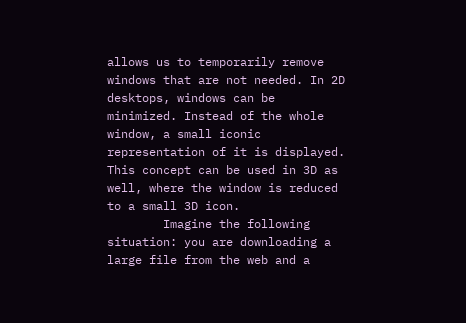allows us to temporarily remove windows that are not needed. In 2D desktops, windows can be minimized. Instead of the whole window, a small iconic representation of it is displayed. This concept can be used in 3D as well, where the window is reduced to a small 3D icon.
        Imagine the following situation: you are downloading a large file from the web and a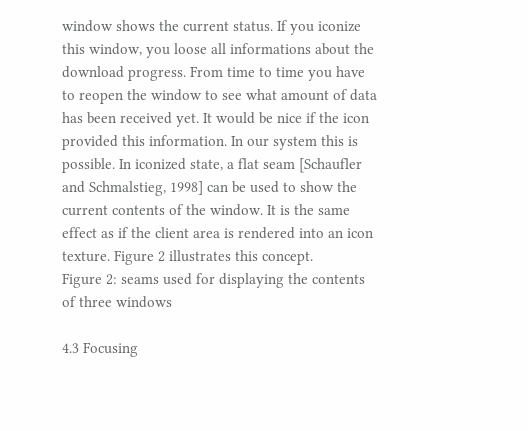window shows the current status. If you iconize this window, you loose all informations about the download progress. From time to time you have to reopen the window to see what amount of data has been received yet. It would be nice if the icon provided this information. In our system this is possible. In iconized state, a flat seam [Schaufler and Schmalstieg, 1998] can be used to show the current contents of the window. It is the same effect as if the client area is rendered into an icon texture. Figure 2 illustrates this concept.
Figure 2: seams used for displaying the contents of three windows

4.3 Focusing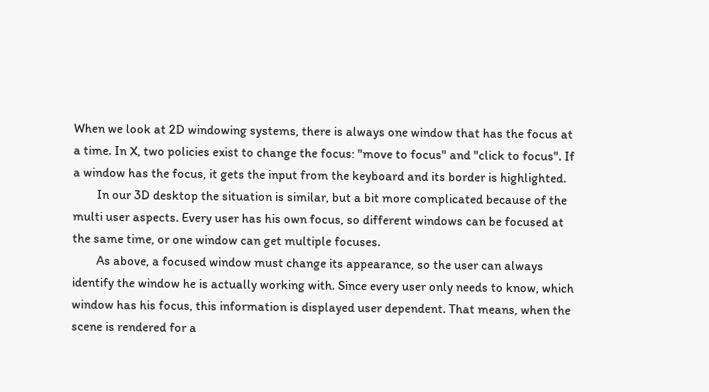When we look at 2D windowing systems, there is always one window that has the focus at a time. In X, two policies exist to change the focus: "move to focus" and "click to focus". If a window has the focus, it gets the input from the keyboard and its border is highlighted.
        In our 3D desktop the situation is similar, but a bit more complicated because of the multi user aspects. Every user has his own focus, so different windows can be focused at the same time, or one window can get multiple focuses.
        As above, a focused window must change its appearance, so the user can always identify the window he is actually working with. Since every user only needs to know, which window has his focus, this information is displayed user dependent. That means, when the scene is rendered for a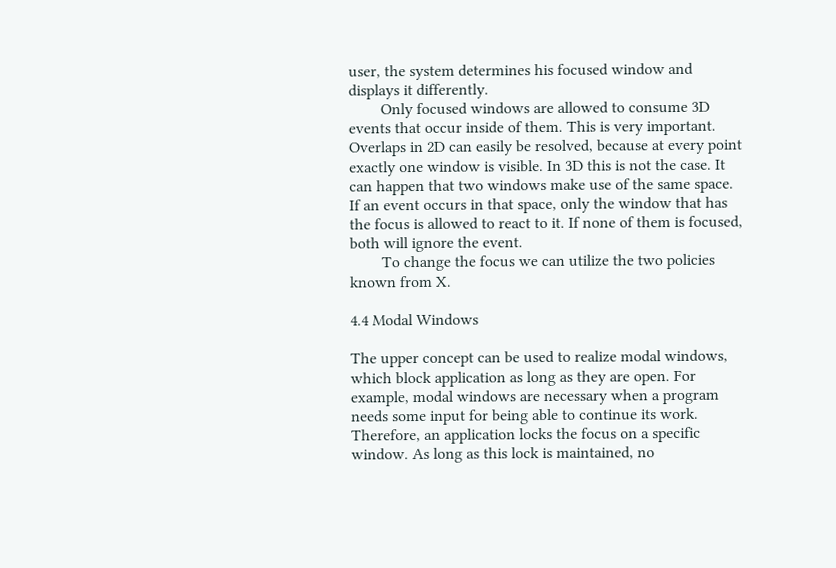user, the system determines his focused window and displays it differently.
        Only focused windows are allowed to consume 3D events that occur inside of them. This is very important. Overlaps in 2D can easily be resolved, because at every point exactly one window is visible. In 3D this is not the case. It can happen that two windows make use of the same space. If an event occurs in that space, only the window that has the focus is allowed to react to it. If none of them is focused, both will ignore the event.
        To change the focus we can utilize the two policies known from X.

4.4 Modal Windows

The upper concept can be used to realize modal windows, which block application as long as they are open. For example, modal windows are necessary when a program needs some input for being able to continue its work. Therefore, an application locks the focus on a specific window. As long as this lock is maintained, no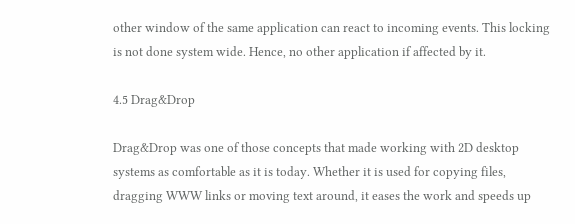other window of the same application can react to incoming events. This locking is not done system wide. Hence, no other application if affected by it.

4.5 Drag&Drop

Drag&Drop was one of those concepts that made working with 2D desktop systems as comfortable as it is today. Whether it is used for copying files, dragging WWW links or moving text around, it eases the work and speeds up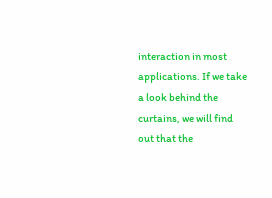interaction in most applications. If we take a look behind the curtains, we will find out that the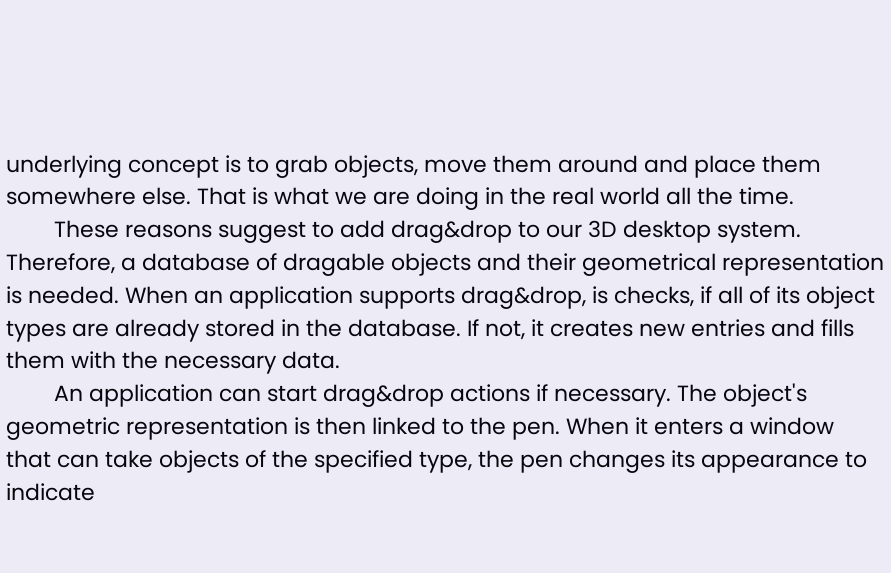underlying concept is to grab objects, move them around and place them somewhere else. That is what we are doing in the real world all the time.
        These reasons suggest to add drag&drop to our 3D desktop system. Therefore, a database of dragable objects and their geometrical representation is needed. When an application supports drag&drop, is checks, if all of its object types are already stored in the database. If not, it creates new entries and fills them with the necessary data.
        An application can start drag&drop actions if necessary. The object's geometric representation is then linked to the pen. When it enters a window that can take objects of the specified type, the pen changes its appearance to indicate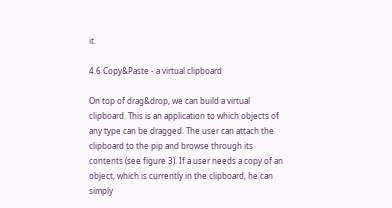it.

4.6 Copy&Paste - a virtual clipboard

On top of drag&drop, we can build a virtual clipboard. This is an application to which objects of any type can be dragged. The user can attach the clipboard to the pip and browse through its contents (see figure 3). If a user needs a copy of an object, which is currently in the clipboard, he can simply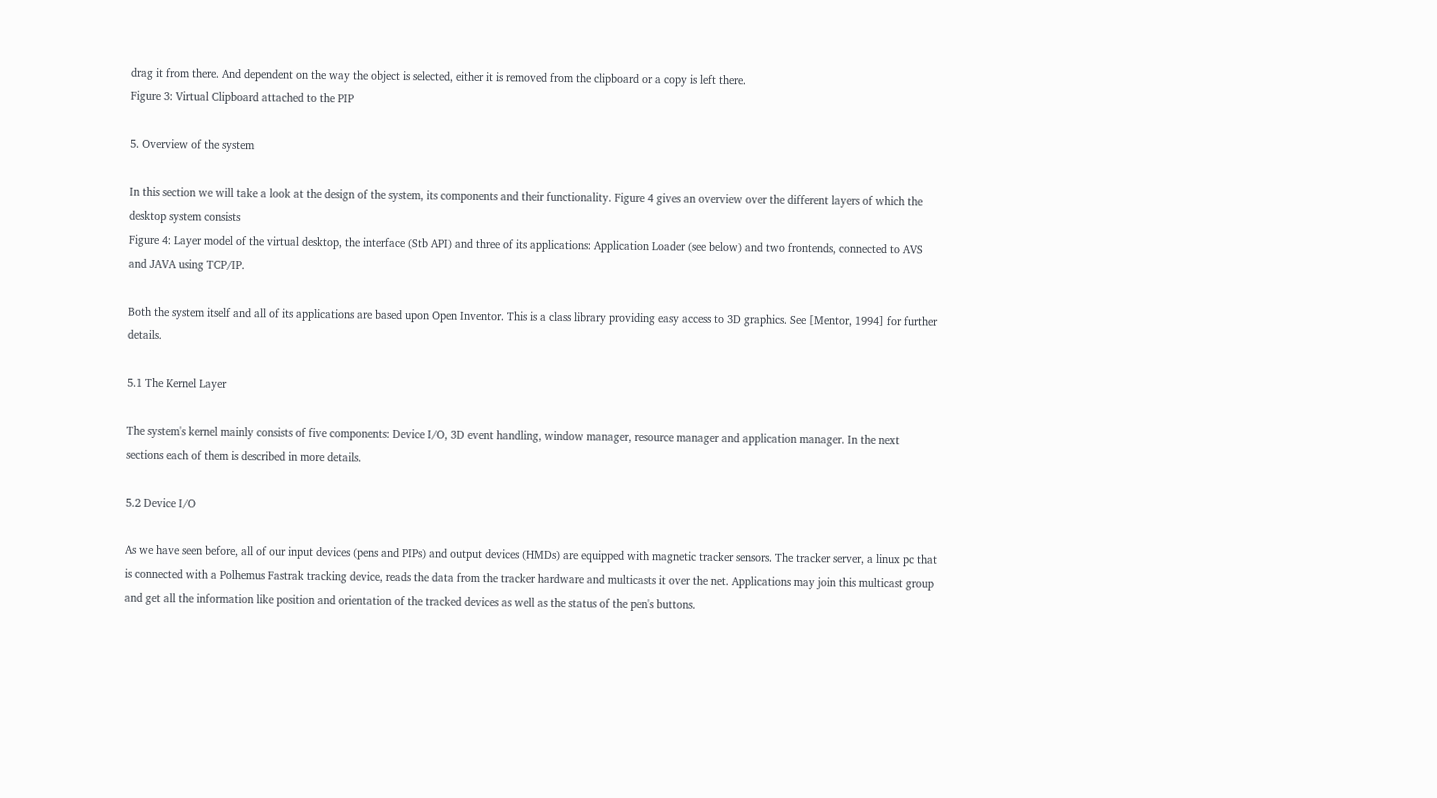drag it from there. And dependent on the way the object is selected, either it is removed from the clipboard or a copy is left there.
Figure 3: Virtual Clipboard attached to the PIP

5. Overview of the system

In this section we will take a look at the design of the system, its components and their functionality. Figure 4 gives an overview over the different layers of which the desktop system consists
Figure 4: Layer model of the virtual desktop, the interface (Stb API) and three of its applications: Application Loader (see below) and two frontends, connected to AVS and JAVA using TCP/IP.

Both the system itself and all of its applications are based upon Open Inventor. This is a class library providing easy access to 3D graphics. See [Mentor, 1994] for further details.

5.1 The Kernel Layer

The system's kernel mainly consists of five components: Device I/O, 3D event handling, window manager, resource manager and application manager. In the next sections each of them is described in more details.

5.2 Device I/O

As we have seen before, all of our input devices (pens and PIPs) and output devices (HMDs) are equipped with magnetic tracker sensors. The tracker server, a linux pc that is connected with a Polhemus Fastrak tracking device, reads the data from the tracker hardware and multicasts it over the net. Applications may join this multicast group and get all the information like position and orientation of the tracked devices as well as the status of the pen's buttons.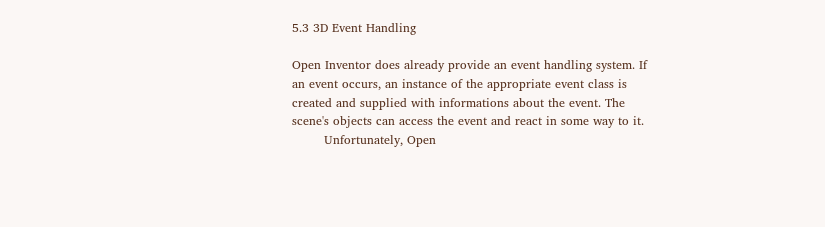5.3 3D Event Handling

Open Inventor does already provide an event handling system. If an event occurs, an instance of the appropriate event class is created and supplied with informations about the event. The scene's objects can access the event and react in some way to it.
        Unfortunately, Open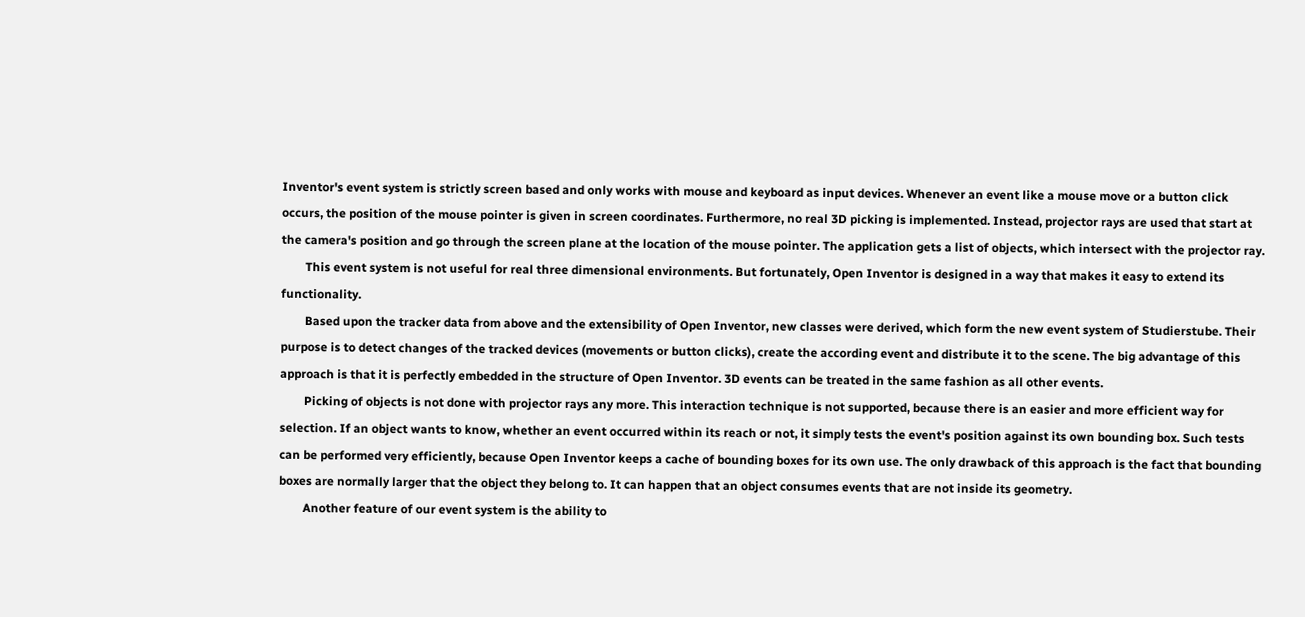Inventor's event system is strictly screen based and only works with mouse and keyboard as input devices. Whenever an event like a mouse move or a button click occurs, the position of the mouse pointer is given in screen coordinates. Furthermore, no real 3D picking is implemented. Instead, projector rays are used that start at the camera's position and go through the screen plane at the location of the mouse pointer. The application gets a list of objects, which intersect with the projector ray.
        This event system is not useful for real three dimensional environments. But fortunately, Open Inventor is designed in a way that makes it easy to extend its functionality.
        Based upon the tracker data from above and the extensibility of Open Inventor, new classes were derived, which form the new event system of Studierstube. Their purpose is to detect changes of the tracked devices (movements or button clicks), create the according event and distribute it to the scene. The big advantage of this approach is that it is perfectly embedded in the structure of Open Inventor. 3D events can be treated in the same fashion as all other events.
        Picking of objects is not done with projector rays any more. This interaction technique is not supported, because there is an easier and more efficient way for selection. If an object wants to know, whether an event occurred within its reach or not, it simply tests the event's position against its own bounding box. Such tests can be performed very efficiently, because Open Inventor keeps a cache of bounding boxes for its own use. The only drawback of this approach is the fact that bounding boxes are normally larger that the object they belong to. It can happen that an object consumes events that are not inside its geometry.
        Another feature of our event system is the ability to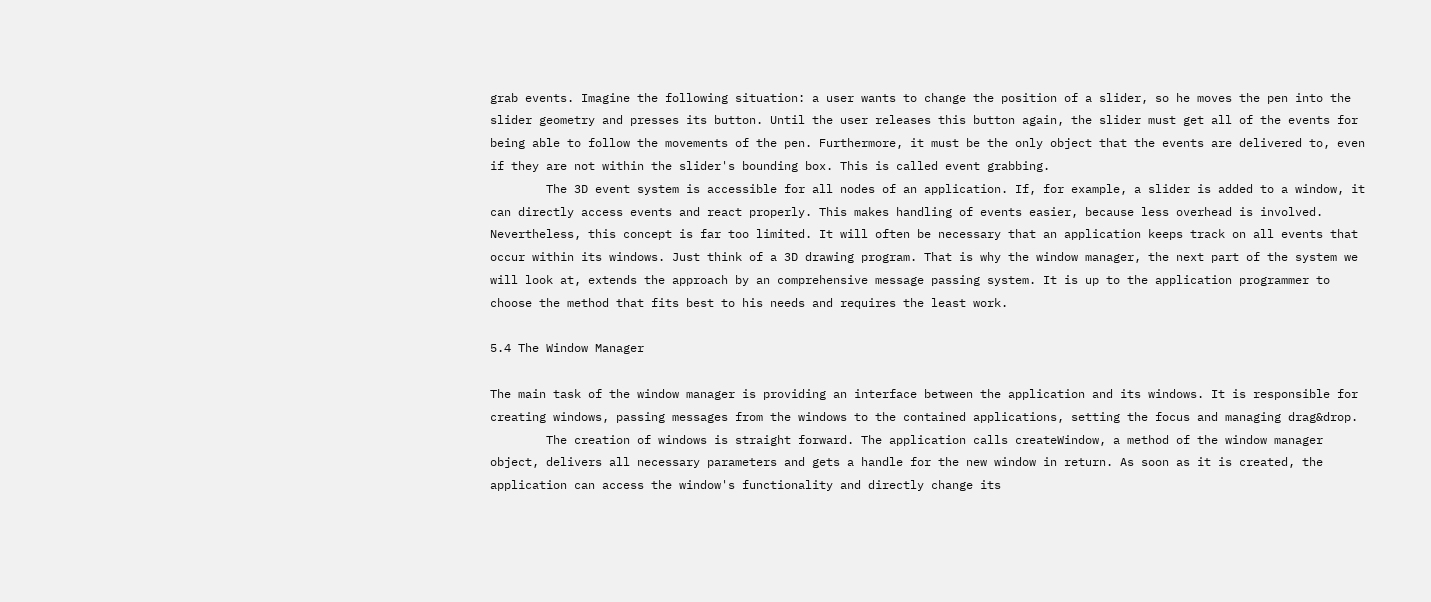grab events. Imagine the following situation: a user wants to change the position of a slider, so he moves the pen into the slider geometry and presses its button. Until the user releases this button again, the slider must get all of the events for being able to follow the movements of the pen. Furthermore, it must be the only object that the events are delivered to, even if they are not within the slider's bounding box. This is called event grabbing.
        The 3D event system is accessible for all nodes of an application. If, for example, a slider is added to a window, it can directly access events and react properly. This makes handling of events easier, because less overhead is involved. Nevertheless, this concept is far too limited. It will often be necessary that an application keeps track on all events that occur within its windows. Just think of a 3D drawing program. That is why the window manager, the next part of the system we will look at, extends the approach by an comprehensive message passing system. It is up to the application programmer to choose the method that fits best to his needs and requires the least work.

5.4 The Window Manager

The main task of the window manager is providing an interface between the application and its windows. It is responsible for creating windows, passing messages from the windows to the contained applications, setting the focus and managing drag&drop.
        The creation of windows is straight forward. The application calls createWindow, a method of the window manager object, delivers all necessary parameters and gets a handle for the new window in return. As soon as it is created, the application can access the window's functionality and directly change its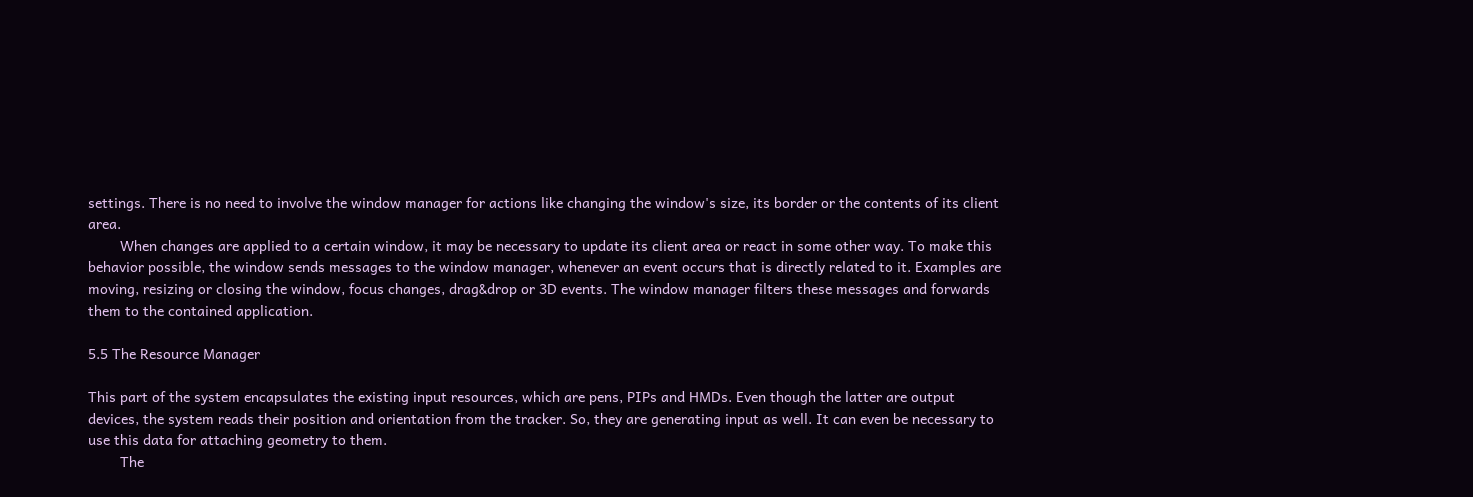settings. There is no need to involve the window manager for actions like changing the window's size, its border or the contents of its client area.
        When changes are applied to a certain window, it may be necessary to update its client area or react in some other way. To make this behavior possible, the window sends messages to the window manager, whenever an event occurs that is directly related to it. Examples are moving, resizing or closing the window, focus changes, drag&drop or 3D events. The window manager filters these messages and forwards them to the contained application.

5.5 The Resource Manager

This part of the system encapsulates the existing input resources, which are pens, PIPs and HMDs. Even though the latter are output devices, the system reads their position and orientation from the tracker. So, they are generating input as well. It can even be necessary to use this data for attaching geometry to them.
        The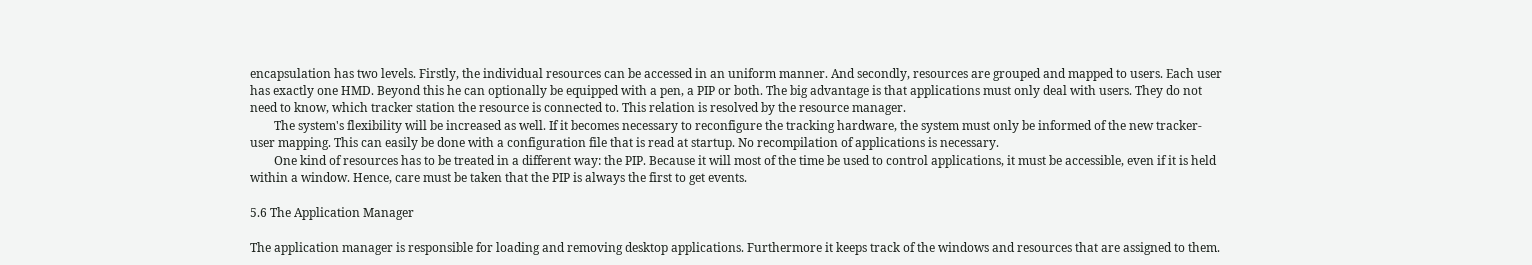encapsulation has two levels. Firstly, the individual resources can be accessed in an uniform manner. And secondly, resources are grouped and mapped to users. Each user has exactly one HMD. Beyond this he can optionally be equipped with a pen, a PIP or both. The big advantage is that applications must only deal with users. They do not need to know, which tracker station the resource is connected to. This relation is resolved by the resource manager.
        The system's flexibility will be increased as well. If it becomes necessary to reconfigure the tracking hardware, the system must only be informed of the new tracker-user mapping. This can easily be done with a configuration file that is read at startup. No recompilation of applications is necessary.
        One kind of resources has to be treated in a different way: the PIP. Because it will most of the time be used to control applications, it must be accessible, even if it is held within a window. Hence, care must be taken that the PIP is always the first to get events.

5.6 The Application Manager

The application manager is responsible for loading and removing desktop applications. Furthermore it keeps track of the windows and resources that are assigned to them.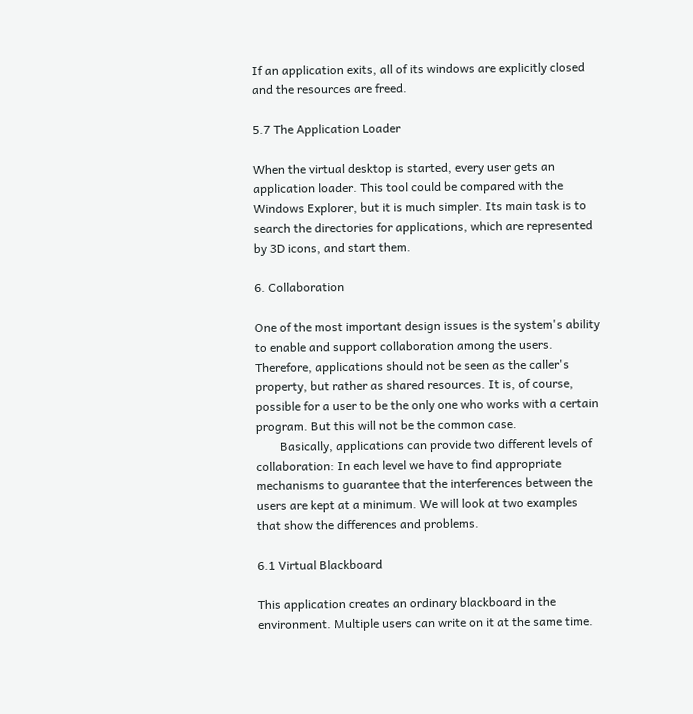If an application exits, all of its windows are explicitly closed and the resources are freed.

5.7 The Application Loader

When the virtual desktop is started, every user gets an application loader. This tool could be compared with the Windows Explorer, but it is much simpler. Its main task is to search the directories for applications, which are represented by 3D icons, and start them.

6. Collaboration

One of the most important design issues is the system's ability to enable and support collaboration among the users. Therefore, applications should not be seen as the caller's property, but rather as shared resources. It is, of course, possible for a user to be the only one who works with a certain program. But this will not be the common case.
        Basically, applications can provide two different levels of collaboration: In each level we have to find appropriate mechanisms to guarantee that the interferences between the users are kept at a minimum. We will look at two examples that show the differences and problems.

6.1 Virtual Blackboard

This application creates an ordinary blackboard in the environment. Multiple users can write on it at the same time.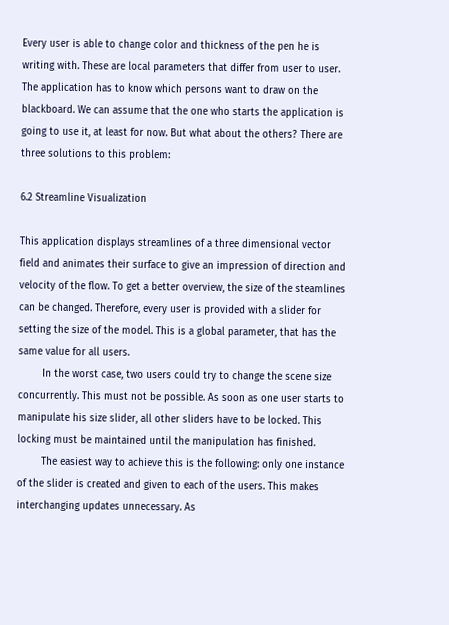Every user is able to change color and thickness of the pen he is writing with. These are local parameters that differ from user to user.
The application has to know which persons want to draw on the blackboard. We can assume that the one who starts the application is going to use it, at least for now. But what about the others? There are three solutions to this problem:

6.2 Streamline Visualization

This application displays streamlines of a three dimensional vector field and animates their surface to give an impression of direction and velocity of the flow. To get a better overview, the size of the steamlines can be changed. Therefore, every user is provided with a slider for setting the size of the model. This is a global parameter, that has the same value for all users.
        In the worst case, two users could try to change the scene size concurrently. This must not be possible. As soon as one user starts to manipulate his size slider, all other sliders have to be locked. This locking must be maintained until the manipulation has finished.
        The easiest way to achieve this is the following: only one instance of the slider is created and given to each of the users. This makes interchanging updates unnecessary. As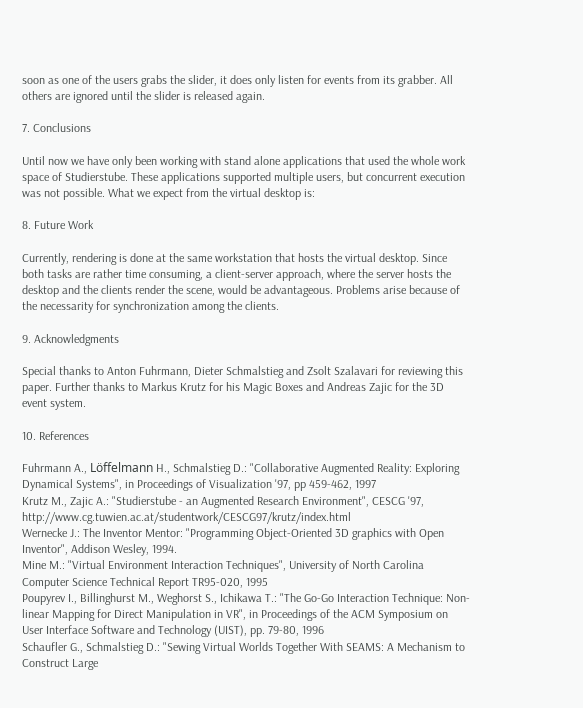soon as one of the users grabs the slider, it does only listen for events from its grabber. All others are ignored until the slider is released again.

7. Conclusions

Until now we have only been working with stand alone applications that used the whole work space of Studierstube. These applications supported multiple users, but concurrent execution was not possible. What we expect from the virtual desktop is:

8. Future Work

Currently, rendering is done at the same workstation that hosts the virtual desktop. Since both tasks are rather time consuming, a client-server approach, where the server hosts the desktop and the clients render the scene, would be advantageous. Problems arise because of the necessarity for synchronization among the clients.

9. Acknowledgments

Special thanks to Anton Fuhrmann, Dieter Schmalstieg and Zsolt Szalavari for reviewing this paper. Further thanks to Markus Krutz for his Magic Boxes and Andreas Zajic for the 3D event system.

10. References

Fuhrmann A., Löffelmann H., Schmalstieg D.: "Collaborative Augmented Reality: Exploring Dynamical Systems", in Proceedings of Visualization '97, pp 459-462, 1997
Krutz M., Zajic A.: "Studierstube - an Augmented Research Environment", CESCG '97, http://www.cg.tuwien.ac.at/studentwork/CESCG97/krutz/index.html
Wernecke J.: The Inventor Mentor: "Programming Object-Oriented 3D graphics with Open Inventor", Addison Wesley, 1994.
Mine M.: "Virtual Environment Interaction Techniques", University of North Carolina Computer Science Technical Report TR95-020, 1995
Poupyrev I., Billinghurst M., Weghorst S., Ichikawa T.: "The Go-Go Interaction Technique: Non-linear Mapping for Direct Manipulation in VR", in Proceedings of the ACM Symposium on User Interface Software and Technology (UIST), pp. 79-80, 1996
Schaufler G., Schmalstieg D.: "Sewing Virtual Worlds Together With SEAMS: A Mechanism to Construct Large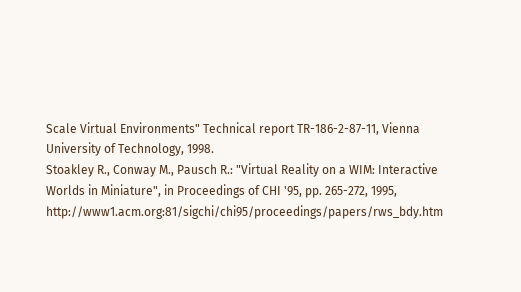Scale Virtual Environments" Technical report TR-186-2-87-11, Vienna University of Technology, 1998.
Stoakley R., Conway M., Pausch R.: "Virtual Reality on a WIM: Interactive Worlds in Miniature", in Proceedings of CHI '95, pp. 265-272, 1995,  http://www1.acm.org:81/sigchi/chi95/proceedings/papers/rws_bdy.htm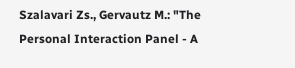Szalavari Zs., Gervautz M.: "The Personal Interaction Panel - A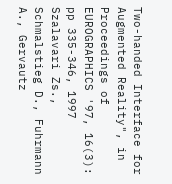Two-handed Interface for Augmented Reality", in Proceedings of EUROGRAPHICS '97, 16(3): pp 335-346, 1997
Szalavari Zs., Schmalstieg D., Fuhrmann A., Gervautz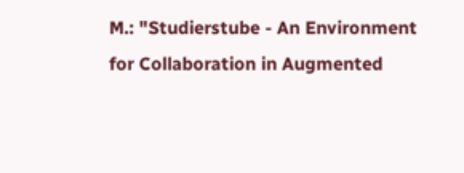M.: "Studierstube - An Environment for Collaboration in Augmented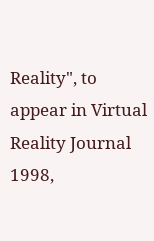Reality", to appear in Virtual Reality Journal 1998,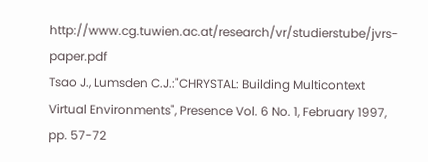http://www.cg.tuwien.ac.at/research/vr/studierstube/jvrs-paper.pdf
Tsao J., Lumsden C.J.:"CHRYSTAL: Building Multicontext Virtual Environments", Presence Vol. 6 No. 1, February 1997,     pp. 57-72